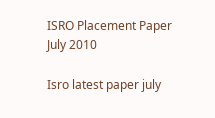ISRO Placement Paper July 2010

Isro latest paper july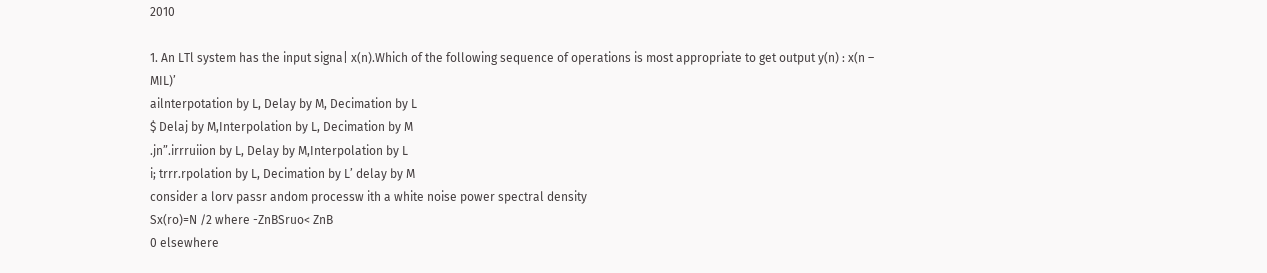2010

1. An LTl system has the input signa| x(n).Which of the following sequence of operations is most appropriate to get output y(n) : x(n – MIL)’
ailnterpotation by L, Delay by M, Decimation by L
$ Delaj by M,Interpolation by L, Decimation by M
.jn”.irrruiion by L, Delay by M,Interpolation by L
i; trrr.rpolation by L, Decimation by L’ delay by M
consider a lorv passr andom processw ith a white noise power spectral density
Sx(ro)=N /2 where -ZnBSruo< ZnB
0 elsewhere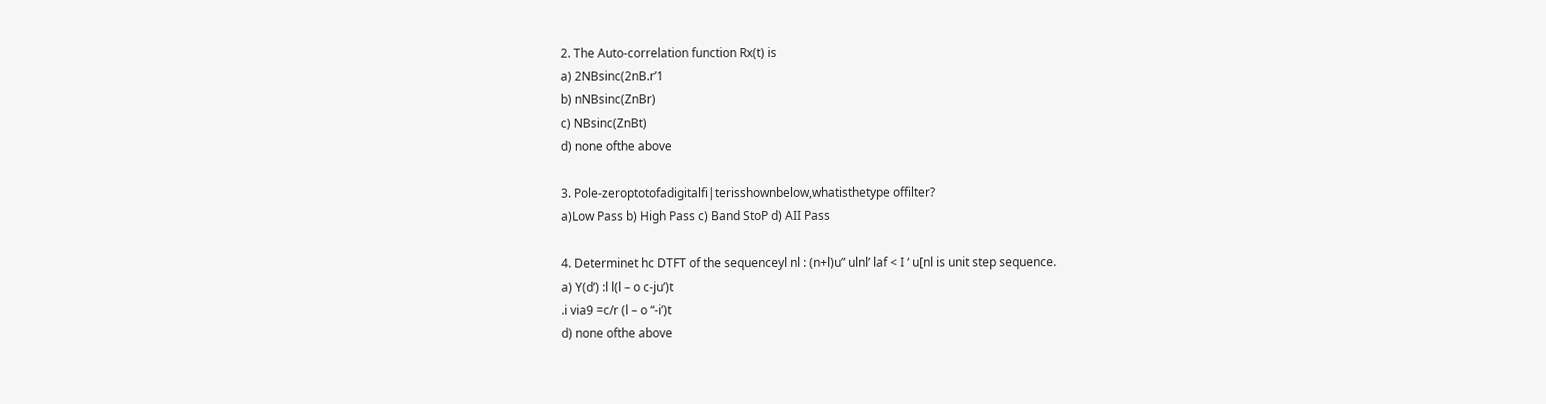2. The Auto-correlation function Rx(t) is
a) 2NBsinc(2nB.r’1
b) nNBsinc(ZnBr)
c) NBsinc(ZnBt)
d) none ofthe above

3. Pole-zeroptotofadigitalfi|terisshownbelow,whatisthetype offilter?
a)Low Pass b) High Pass c) Band StoP d) AII Pass

4. Determinet hc DTFT of the sequenceyl nl : (n+l)u” ulnl’ laf < I ‘ u[nl is unit step sequence.
a) Y(d’) :l l(l – o c-ju’)t
.i via9 =c/r (l – o “-i’)t
d) none ofthe above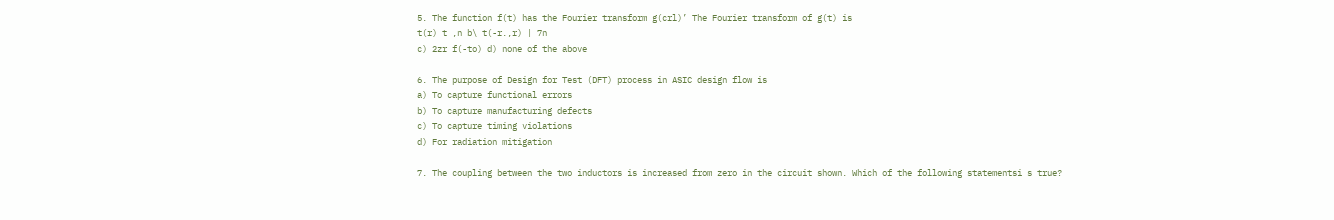5. The function f(t) has the Fourier transform g(crl)’ The Fourier transform of g(t) is
t(r) t ,n b\ t(-r.,r) | 7n
c) 2zr f(-to) d) none of the above

6. The purpose of Design for Test (DFT) process in ASIC design flow is
a) To capture functional errors
b) To capture manufacturing defects
c) To capture timing violations
d) For radiation mitigation

7. The coupling between the two inductors is increased from zero in the circuit shown. Which of the following statementsi s true?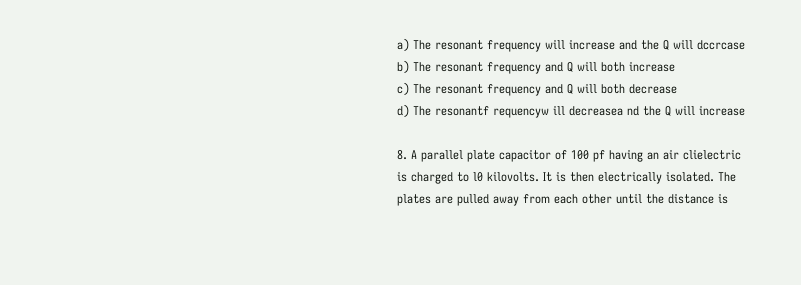a) The resonant frequency will increase and the Q will dccrcase
b) The resonant frequency and Q will both increase
c) The resonant frequency and Q will both decrease
d) The resonantf requencyw ill decreasea nd the Q will increase

8. A parallel plate capacitor of 100 pf having an air clielectric is charged to l0 kilovolts. It is then electrically isolated. The plates are pulled away from each other until the distance is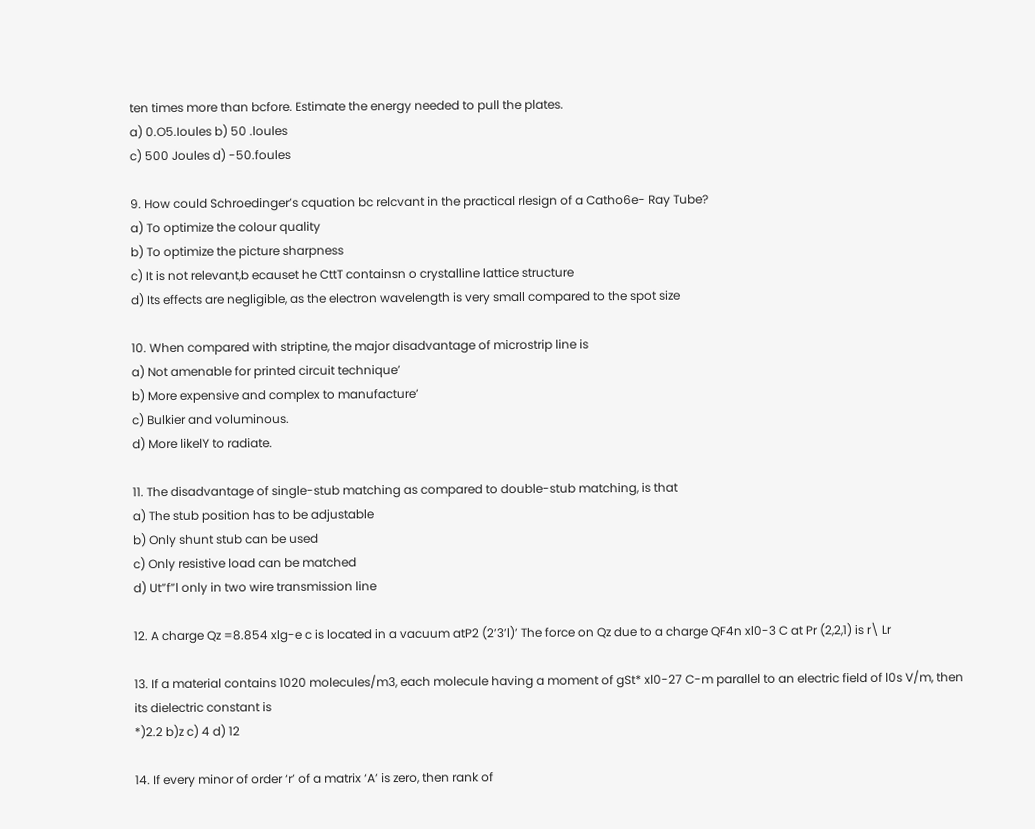ten times more than bcfore. Estimate the energy needed to pull the plates.
a) 0.O5.Ioules b) 50 .loules
c) 500 Joules d) -50.foules

9. How could Schroedinger’s cquation bc relcvant in the practical rlesign of a Catho6e- Ray Tube?
a) To optimize the colour quality
b) To optimize the picture sharpness
c) It is not relevant,b ecauset he CttT containsn o crystalline lattice structure
d) Its effects are negligible, as the electron wavelength is very small compared to the spot size

10. When compared with striptine, the major disadvantage of microstrip line is
a) Not amenable for printed circuit technique’
b) More expensive and complex to manufacture’
c) Bulkier and voluminous.
d) More likelY to radiate.

11. The disadvantage of single-stub matching as compared to double-stub matching, is that
a) The stub position has to be adjustable
b) Only shunt stub can be used
c) Only resistive load can be matched
d) Ut”f”l only in two wire transmission line

12. A charge Qz =8.854 xlg-e c is located in a vacuum atP2 (2’3’l)’ The force on Qz due to a charge QF4n xl0-3 C at Pr (2,2,1) is r\ Lr

13. If a material contains 1020 molecules/m3, each molecule having a moment of gSt* xl0-27 C-m parallel to an electric field of l0s V/m, then its dielectric constant is
*)2.2 b)z c) 4 d) 12

14. If every minor of order ‘r’ of a matrix ‘A’ is zero, then rank of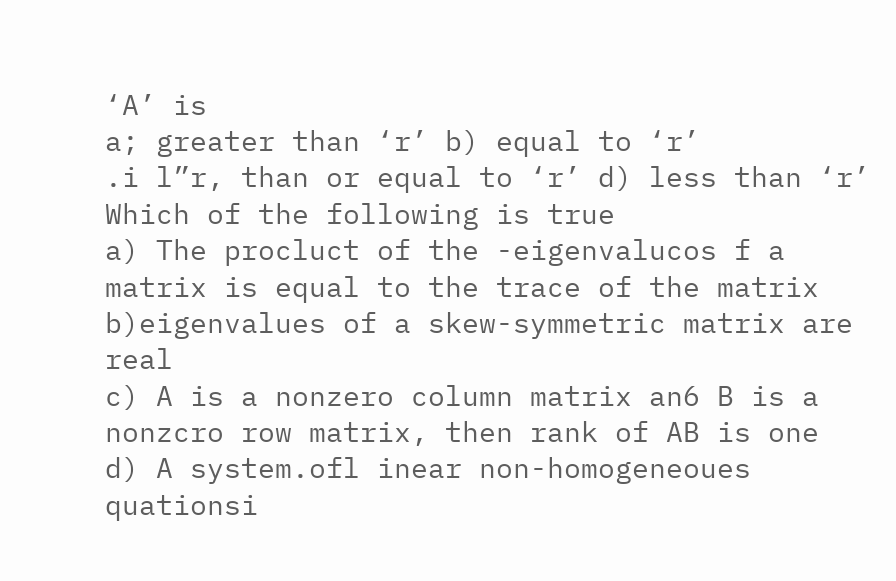‘A’ is
a; greater than ‘r’ b) equal to ‘r’
.i l”r, than or equal to ‘r’ d) less than ‘r’
Which of the following is true
a) The procluct of the -eigenvalucos f a matrix is equal to the trace of the matrix
b)eigenvalues of a skew-symmetric matrix are real
c) A is a nonzero column matrix an6 B is a nonzcro row matrix, then rank of AB is one
d) A system.ofl inear non-homogeneoues quationsi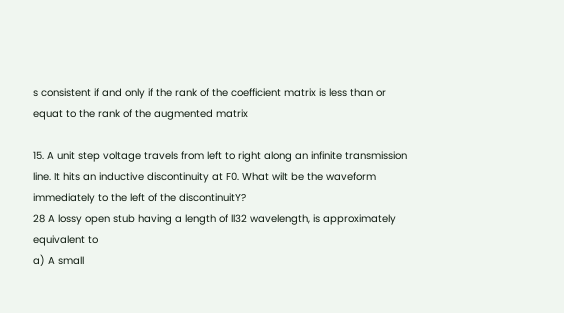s consistent if and only if the rank of the coefficient matrix is less than or equat to the rank of the augmented matrix

15. A unit step voltage travels from left to right along an infinite transmission line. It hits an inductive discontinuity at F0. What wilt be the waveform immediately to the left of the discontinuitY?
28 A lossy open stub having a length of ll32 wavelength, is approximately equivalent to
a) A small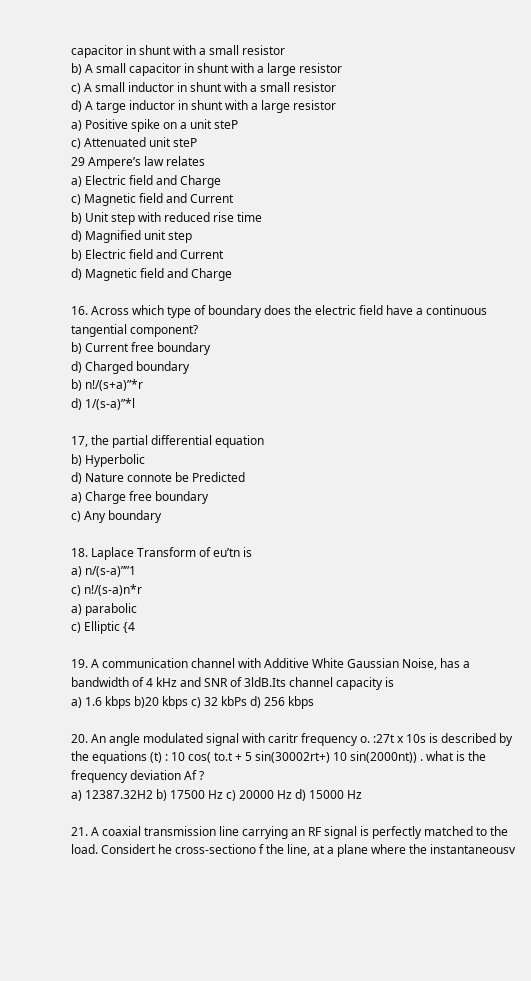capacitor in shunt with a small resistor
b) A small capacitor in shunt with a large resistor
c) A small inductor in shunt with a small resistor
d) A targe inductor in shunt with a large resistor
a) Positive spike on a unit steP
c) Attenuated unit steP
29 Ampere’s law relates
a) Electric field and Charge
c) Magnetic field and Current
b) Unit step with reduced rise time
d) Magnified unit step
b) Electric field and Current
d) Magnetic field and Charge

16. Across which type of boundary does the electric field have a continuous tangential component?
b) Current free boundary
d) Charged boundary
b) n!/(s+a)”*r
d) 1/(s-a)”*l

17, the partial differential equation
b) Hyperbolic
d) Nature connote be Predicted
a) Charge free boundary
c) Any boundary

18. Laplace Transform of eu’tn is
a) n/(s-a)””1
c) n!/(s-a)n*r
a) parabolic
c) Elliptic {4

19. A communication channel with Additive White Gaussian Noise, has a bandwidth of 4 kHz and SNR of 3ldB.Its channel capacity is
a) 1.6 kbps b)20 kbps c) 32 kbPs d) 256 kbps

20. An angle modulated signal with caritr frequency o. :27t x 10s is described by the equations (t) : 10 cos( to.t + 5 sin(30002rt+) 10 sin(2000nt)) . what is the frequency deviation Af ?
a) 12387.32H2 b) 17500 Hz c) 20000 Hz d) 15000 Hz

21. A coaxial transmission line carrying an RF signal is perfectly matched to the load. Considert he cross-sectiono f the line, at a plane where the instantaneousv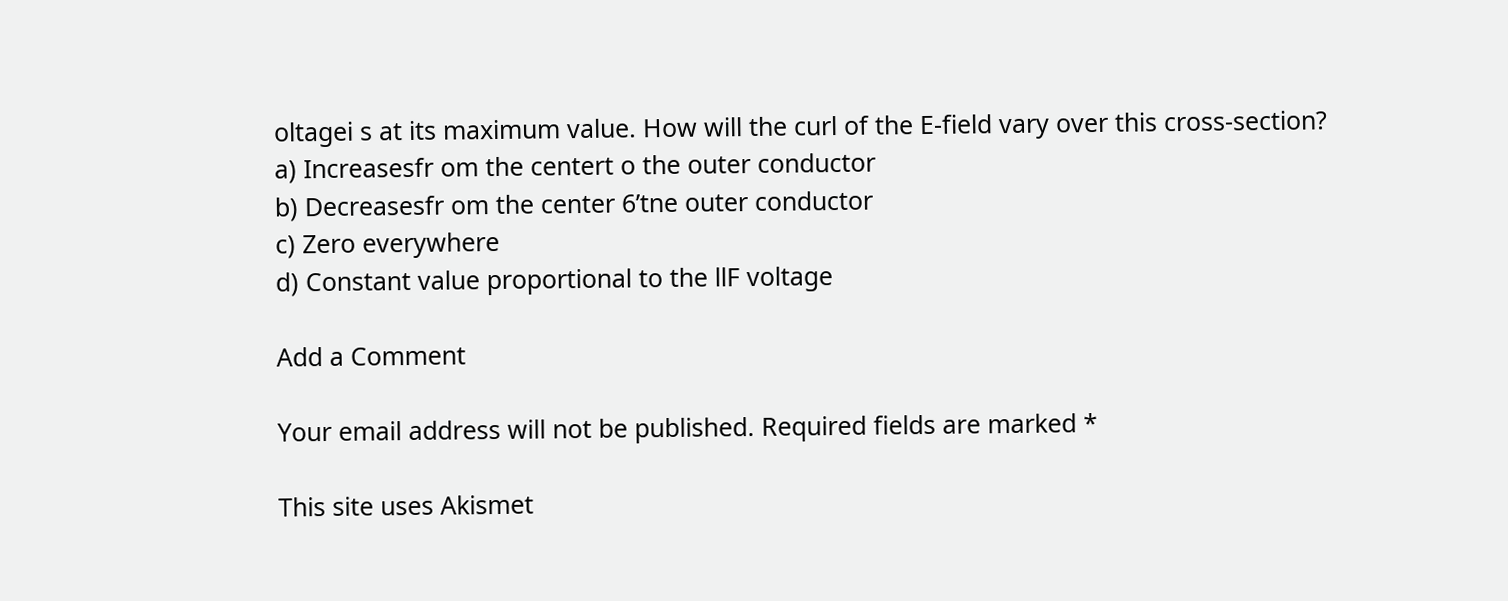oltagei s at its maximum value. How will the curl of the E-field vary over this cross-section?
a) Increasesfr om the centert o the outer conductor
b) Decreasesfr om the center 6’tne outer conductor
c) Zero everywhere
d) Constant value proportional to the llF voltage

Add a Comment

Your email address will not be published. Required fields are marked *

This site uses Akismet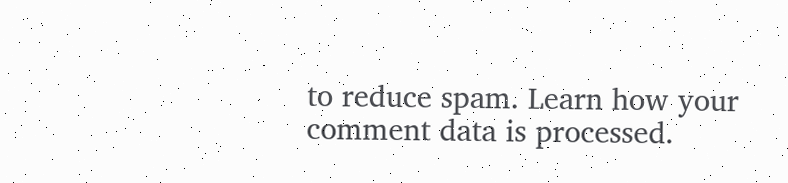to reduce spam. Learn how your comment data is processed.